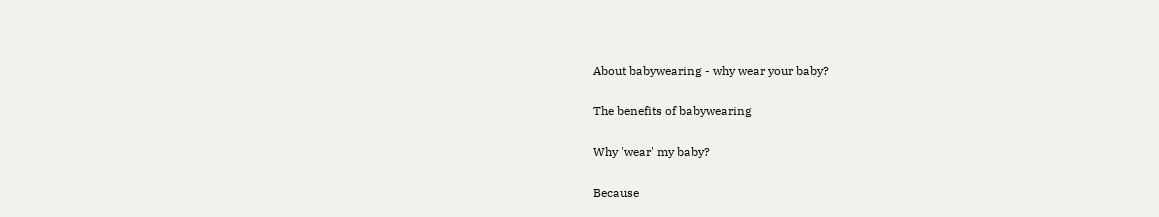About babywearing - why wear your baby?

The benefits of babywearing

Why 'wear' my baby?

Because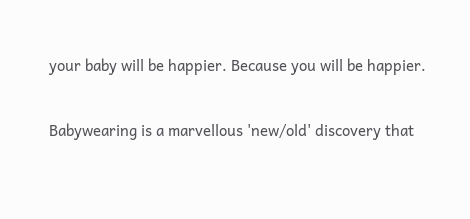your baby will be happier. Because you will be happier.

Babywearing is a marvellous 'new/old' discovery that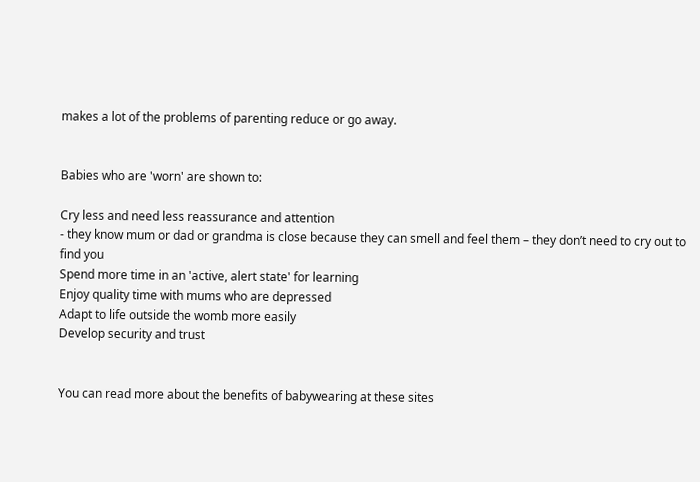makes a lot of the problems of parenting reduce or go away.


Babies who are 'worn' are shown to:

Cry less and need less reassurance and attention
- they know mum or dad or grandma is close because they can smell and feel them – they don’t need to cry out to find you
Spend more time in an 'active, alert state' for learning
Enjoy quality time with mums who are depressed
Adapt to life outside the womb more easily
Develop security and trust


You can read more about the benefits of babywearing at these sites